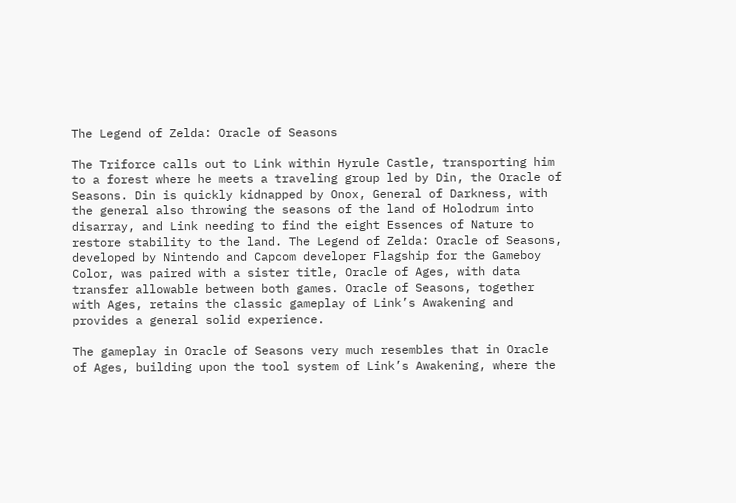The Legend of Zelda: Oracle of Seasons

The Triforce calls out to Link within Hyrule Castle, transporting him to a forest where he meets a traveling group led by Din, the Oracle of Seasons. Din is quickly kidnapped by Onox, General of Darkness, with the general also throwing the seasons of the land of Holodrum into disarray, and Link needing to find the eight Essences of Nature to restore stability to the land. The Legend of Zelda: Oracle of Seasons, developed by Nintendo and Capcom developer Flagship for the Gameboy Color, was paired with a sister title, Oracle of Ages, with data transfer allowable between both games. Oracle of Seasons, together with Ages, retains the classic gameplay of Link’s Awakening and provides a general solid experience.

The gameplay in Oracle of Seasons very much resembles that in Oracle of Ages, building upon the tool system of Link’s Awakening, where the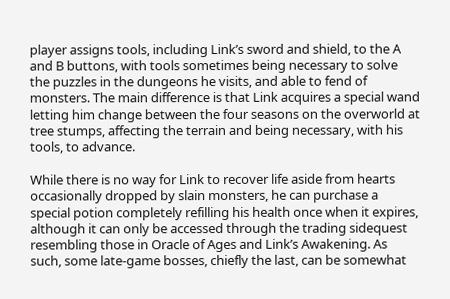player assigns tools, including Link’s sword and shield, to the A and B buttons, with tools sometimes being necessary to solve the puzzles in the dungeons he visits, and able to fend of monsters. The main difference is that Link acquires a special wand letting him change between the four seasons on the overworld at tree stumps, affecting the terrain and being necessary, with his tools, to advance.

While there is no way for Link to recover life aside from hearts occasionally dropped by slain monsters, he can purchase a special potion completely refilling his health once when it expires, although it can only be accessed through the trading sidequest resembling those in Oracle of Ages and Link’s Awakening. As such, some late-game bosses, chiefly the last, can be somewhat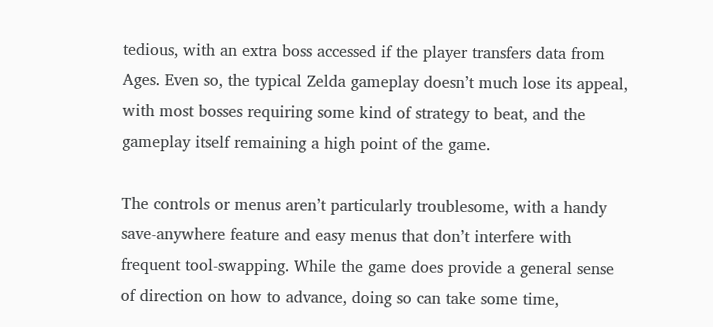tedious, with an extra boss accessed if the player transfers data from Ages. Even so, the typical Zelda gameplay doesn’t much lose its appeal, with most bosses requiring some kind of strategy to beat, and the gameplay itself remaining a high point of the game.

The controls or menus aren’t particularly troublesome, with a handy save-anywhere feature and easy menus that don’t interfere with frequent tool-swapping. While the game does provide a general sense of direction on how to advance, doing so can take some time,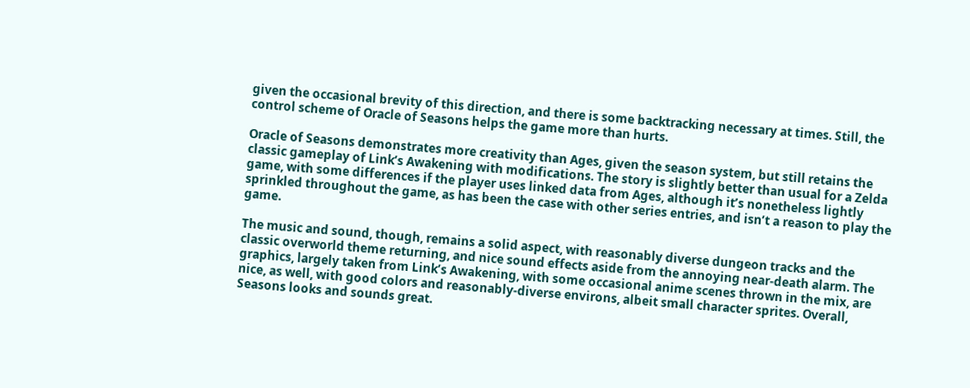given the occasional brevity of this direction, and there is some backtracking necessary at times. Still, the control scheme of Oracle of Seasons helps the game more than hurts.

Oracle of Seasons demonstrates more creativity than Ages, given the season system, but still retains the classic gameplay of Link’s Awakening with modifications. The story is slightly better than usual for a Zelda game, with some differences if the player uses linked data from Ages, although it’s nonetheless lightly sprinkled throughout the game, as has been the case with other series entries, and isn’t a reason to play the game.

The music and sound, though, remains a solid aspect, with reasonably diverse dungeon tracks and the classic overworld theme returning, and nice sound effects aside from the annoying near-death alarm. The graphics, largely taken from Link’s Awakening, with some occasional anime scenes thrown in the mix, are nice, as well, with good colors and reasonably-diverse environs, albeit small character sprites. Overall, Seasons looks and sounds great.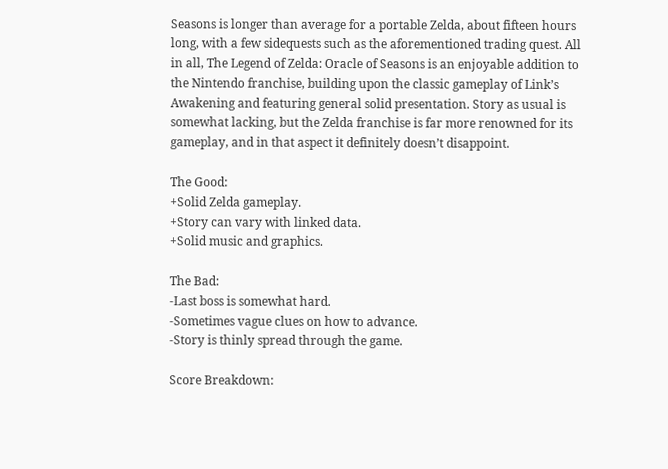Seasons is longer than average for a portable Zelda, about fifteen hours long, with a few sidequests such as the aforementioned trading quest. All in all, The Legend of Zelda: Oracle of Seasons is an enjoyable addition to the Nintendo franchise, building upon the classic gameplay of Link’s Awakening and featuring general solid presentation. Story as usual is somewhat lacking, but the Zelda franchise is far more renowned for its gameplay, and in that aspect it definitely doesn’t disappoint.

The Good:
+Solid Zelda gameplay.
+Story can vary with linked data.
+Solid music and graphics.

The Bad:
-Last boss is somewhat hard.
-Sometimes vague clues on how to advance.
-Story is thinly spread through the game.

Score Breakdown: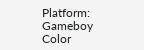Platform: Gameboy Color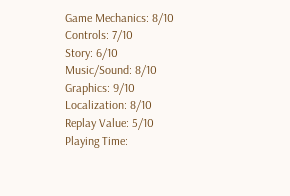Game Mechanics: 8/10
Controls: 7/10
Story: 6/10
Music/Sound: 8/10
Graphics: 9/10
Localization: 8/10
Replay Value: 5/10
Playing Time: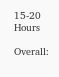15-20 Hours

Overall: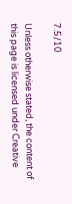7.5/10

Unless otherwise stated, the content of this page is licensed under Creative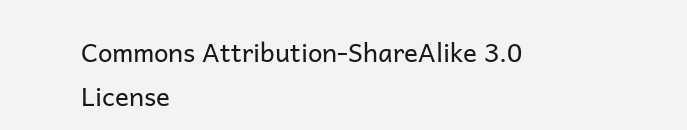Commons Attribution-ShareAlike 3.0 License